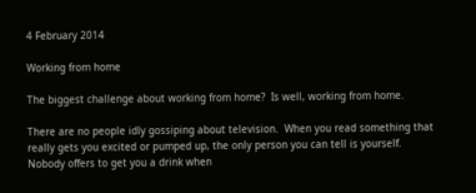4 February 2014

Working from home

The biggest challenge about working from home?  Is well, working from home.

There are no people idly gossiping about television.  When you read something that really gets you excited or pumped up, the only person you can tell is yourself.  Nobody offers to get you a drink when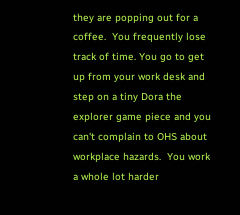they are popping out for a coffee.  You frequently lose track of time. You go to get up from your work desk and step on a tiny Dora the explorer game piece and you can't complain to OHS about workplace hazards.  You work a whole lot harder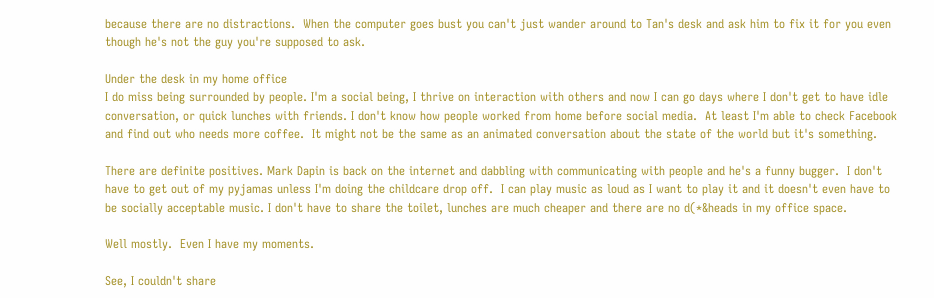because there are no distractions.  When the computer goes bust you can't just wander around to Tan's desk and ask him to fix it for you even though he's not the guy you're supposed to ask.

Under the desk in my home office
I do miss being surrounded by people. I'm a social being, I thrive on interaction with others and now I can go days where I don't get to have idle conversation, or quick lunches with friends. I don't know how people worked from home before social media.  At least I'm able to check Facebook and find out who needs more coffee.  It might not be the same as an animated conversation about the state of the world but it's something.

There are definite positives. Mark Dapin is back on the internet and dabbling with communicating with people and he's a funny bugger.  I don't have to get out of my pyjamas unless I'm doing the childcare drop off.  I can play music as loud as I want to play it and it doesn't even have to be socially acceptable music. I don't have to share the toilet, lunches are much cheaper and there are no d(*&heads in my office space.

Well mostly.  Even I have my moments.

See, I couldn't share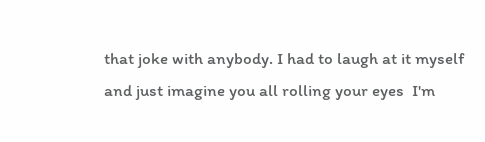that joke with anybody. I had to laugh at it myself and just imagine you all rolling your eyes  I'm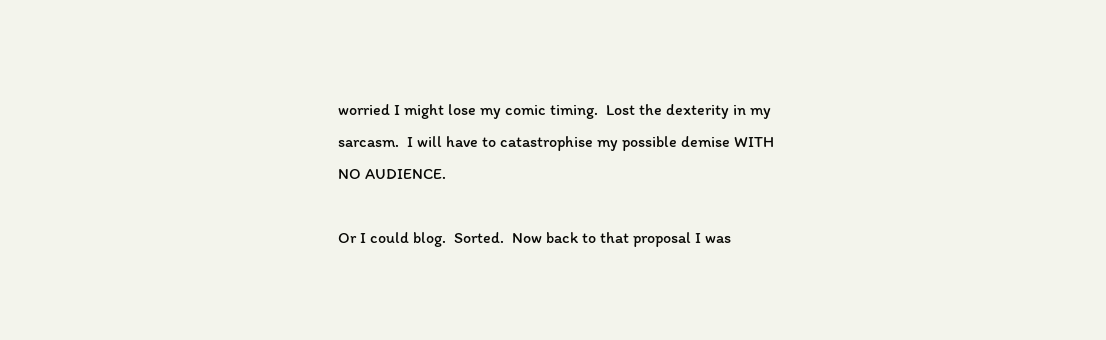worried I might lose my comic timing.  Lost the dexterity in my sarcasm.  I will have to catastrophise my possible demise WITH NO AUDIENCE.

Or I could blog.  Sorted.  Now back to that proposal I was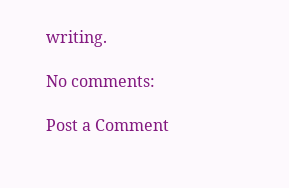writing.

No comments:

Post a Comment